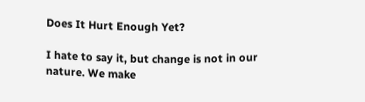Does It Hurt Enough Yet?

I hate to say it, but change is not in our nature. We make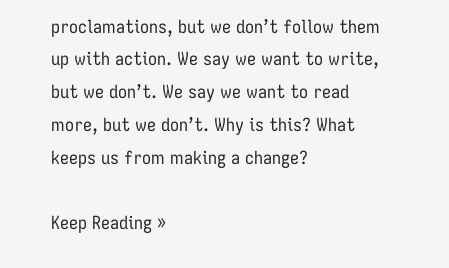proclamations, but we don’t follow them up with action. We say we want to write, but we don’t. We say we want to read more, but we don’t. Why is this? What keeps us from making a change?

Keep Reading »